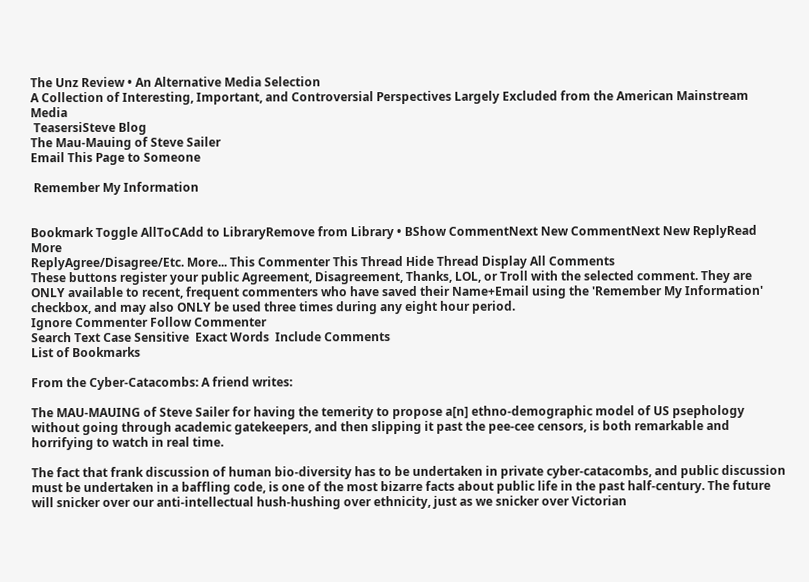The Unz Review • An Alternative Media Selection
A Collection of Interesting, Important, and Controversial Perspectives Largely Excluded from the American Mainstream Media
 TeasersiSteve Blog
The Mau-Mauing of Steve Sailer
Email This Page to Someone

 Remember My Information


Bookmark Toggle AllToCAdd to LibraryRemove from Library • BShow CommentNext New CommentNext New ReplyRead More
ReplyAgree/Disagree/Etc. More... This Commenter This Thread Hide Thread Display All Comments
These buttons register your public Agreement, Disagreement, Thanks, LOL, or Troll with the selected comment. They are ONLY available to recent, frequent commenters who have saved their Name+Email using the 'Remember My Information' checkbox, and may also ONLY be used three times during any eight hour period.
Ignore Commenter Follow Commenter
Search Text Case Sensitive  Exact Words  Include Comments
List of Bookmarks

From the Cyber-Catacombs: A friend writes:

The MAU-MAUING of Steve Sailer for having the temerity to propose a[n] ethno-demographic model of US psephology without going through academic gatekeepers, and then slipping it past the pee-cee censors, is both remarkable and horrifying to watch in real time.

The fact that frank discussion of human bio-diversity has to be undertaken in private cyber-catacombs, and public discussion must be undertaken in a baffling code, is one of the most bizarre facts about public life in the past half-century. The future will snicker over our anti-intellectual hush-hushing over ethnicity, just as we snicker over Victorian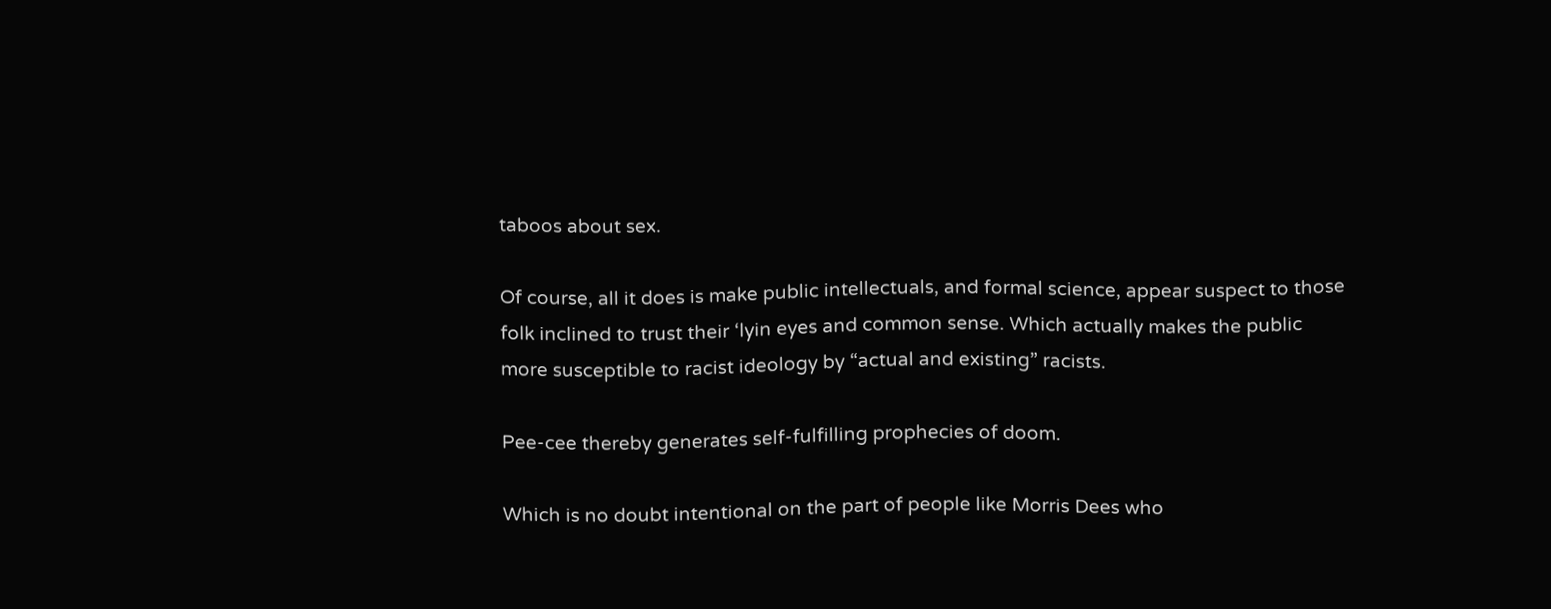taboos about sex.

Of course, all it does is make public intellectuals, and formal science, appear suspect to those folk inclined to trust their ‘lyin eyes and common sense. Which actually makes the public more susceptible to racist ideology by “actual and existing” racists.

Pee-cee thereby generates self-fulfilling prophecies of doom.

Which is no doubt intentional on the part of people like Morris Dees who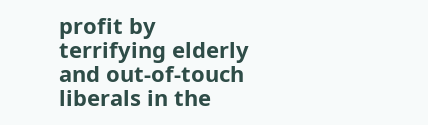profit by terrifying elderly and out-of-touch liberals in the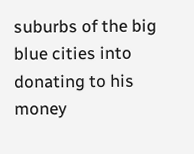suburbs of the big blue cities into donating to his money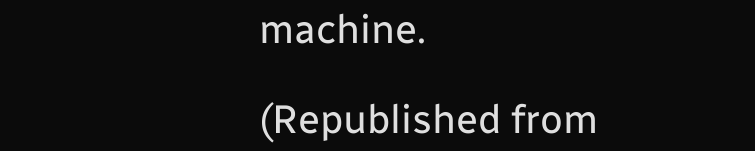machine.

(Republished from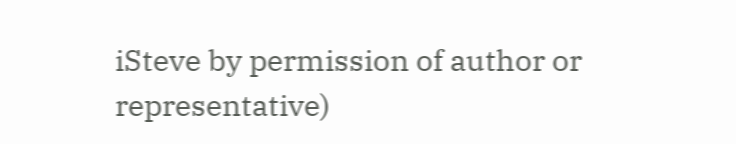iSteve by permission of author or representative)